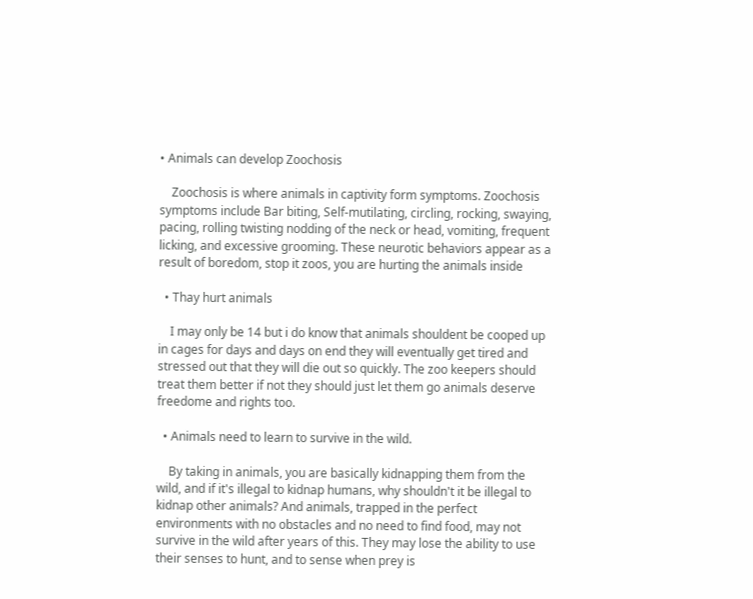• Animals can develop Zoochosis

    Zoochosis is where animals in captivity form symptoms. Zoochosis symptoms include Bar biting, Self-mutilating, circling, rocking, swaying, pacing, rolling twisting nodding of the neck or head, vomiting, frequent licking, and excessive grooming. These neurotic behaviors appear as a result of boredom, stop it zoos, you are hurting the animals inside

  • Thay hurt animals

    I may only be 14 but i do know that animals shouldent be cooped up in cages for days and days on end they will eventually get tired and stressed out that they will die out so quickly. The zoo keepers should treat them better if not they should just let them go animals deserve freedome and rights too.

  • Animals need to learn to survive in the wild.

    By taking in animals, you are basically kidnapping them from the wild, and if it's illegal to kidnap humans, why shouldn't it be illegal to kidnap other animals? And animals, trapped in the perfect environments with no obstacles and no need to find food, may not survive in the wild after years of this. They may lose the ability to use their senses to hunt, and to sense when prey is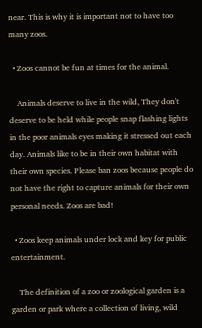near. This is why it is important not to have too many zoos.

  • Zoos cannot be fun at times for the animal.

    Animals deserve to live in the wild, They don't deserve to be held while people snap flashing lights in the poor animals eyes making it stressed out each day. Animals like to be in their own habitat with their own species. Please ban zoos because people do not have the right to capture animals for their own personal needs. Zoos are bad!

  • Zoos keep animals under lock and key for public entertainment.

    The definition of a zoo or zoological garden is a garden or park where a collection of living, wild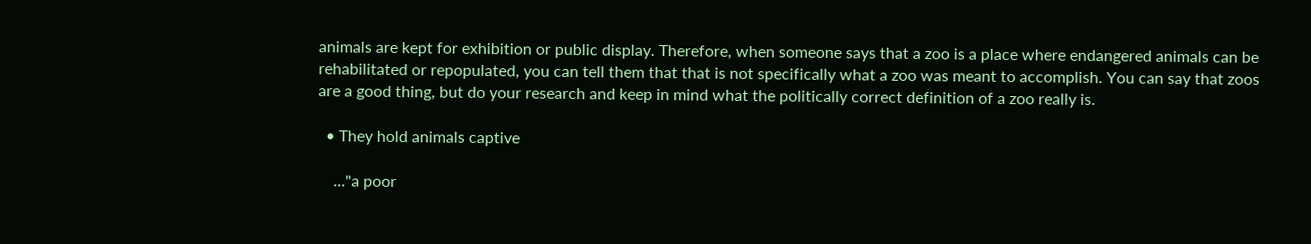animals are kept for exhibition or public display. Therefore, when someone says that a zoo is a place where endangered animals can be rehabilitated or repopulated, you can tell them that that is not specifically what a zoo was meant to accomplish. You can say that zoos are a good thing, but do your research and keep in mind what the politically correct definition of a zoo really is.

  • They hold animals captive

    ..."a poor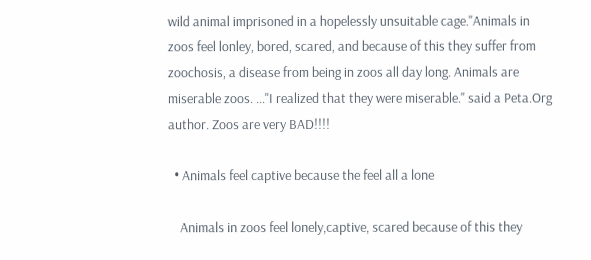wild animal imprisoned in a hopelessly unsuitable cage."Animals in zoos feel lonley, bored, scared, and because of this they suffer from zoochosis, a disease from being in zoos all day long. Animals are miserable zoos. ..."I realized that they were miserable." said a Peta.Org author. Zoos are very BAD!!!!

  • Animals feel captive because the feel all a lone

    Animals in zoos feel lonely,captive, scared because of this they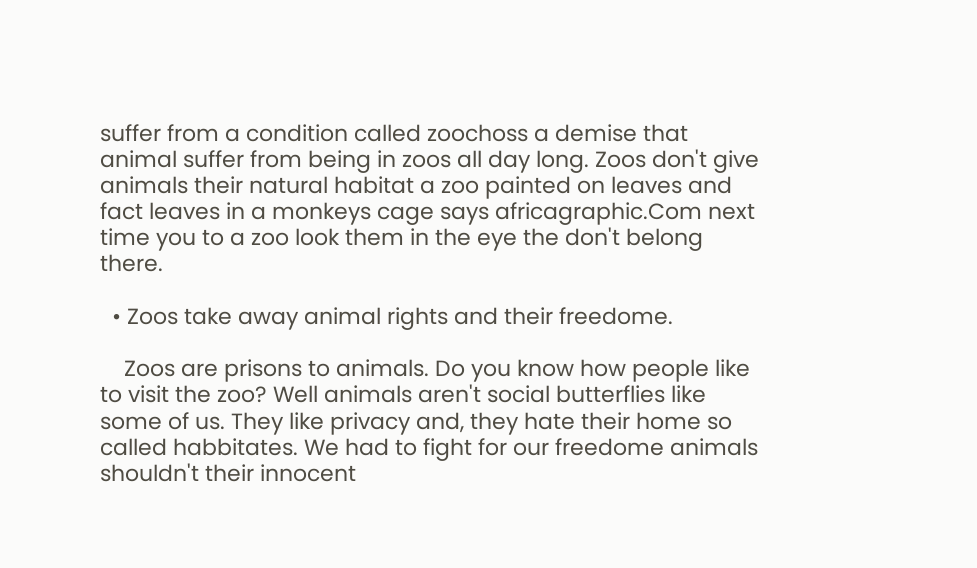suffer from a condition called zoochoss a demise that animal suffer from being in zoos all day long. Zoos don't give animals their natural habitat a zoo painted on leaves and fact leaves in a monkeys cage says africagraphic.Com next time you to a zoo look them in the eye the don't belong there.

  • Zoos take away animal rights and their freedome.

    Zoos are prisons to animals. Do you know how people like to visit the zoo? Well animals aren't social butterflies like some of us. They like privacy and, they hate their home so called habbitates. We had to fight for our freedome animals shouldn't their innocent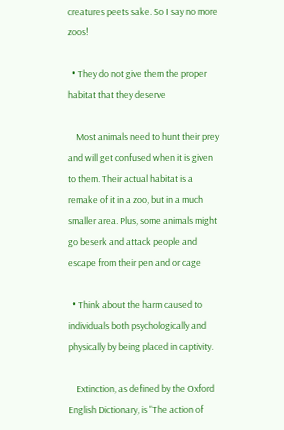creatures peets sake. So I say no more zoos!

  • They do not give them the proper habitat that they deserve

    Most animals need to hunt their prey and will get confused when it is given to them. Their actual habitat is a remake of it in a zoo, but in a much smaller area. Plus, some animals might go beserk and attack people and escape from their pen and or cage

  • Think about the harm caused to individuals both psychologically and physically by being placed in captivity.

    Extinction, as defined by the Oxford English Dictionary, is "The action of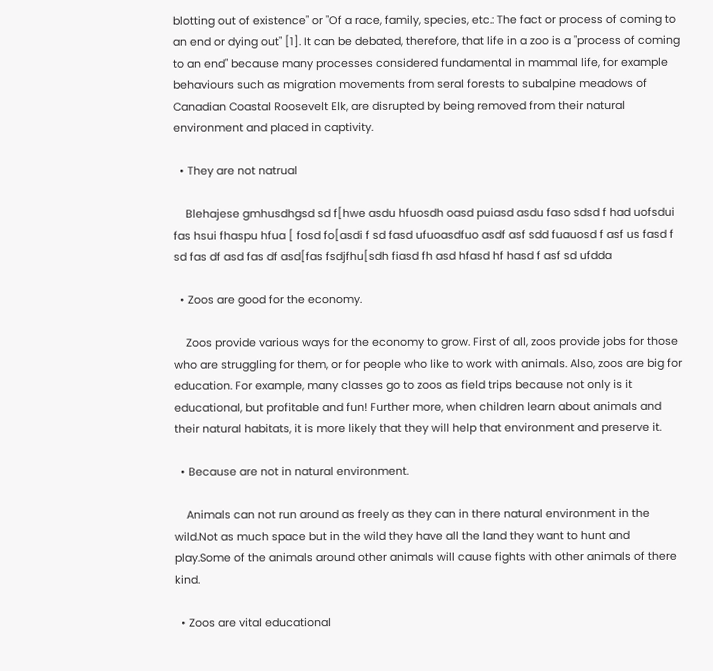blotting out of existence" or "Of a race, family, species, etc.: The fact or process of coming to an end or dying out" [1]. It can be debated, therefore, that life in a zoo is a "process of coming to an end" because many processes considered fundamental in mammal life, for example behaviours such as migration movements from seral forests to subalpine meadows of Canadian Coastal Roosevelt Elk, are disrupted by being removed from their natural environment and placed in captivity.

  • They are not natrual

    Blehajese gmhusdhgsd sd f[hwe asdu hfuosdh oasd puiasd asdu faso sdsd f had uofsdui fas hsui fhaspu hfua [ fosd fo[asdi f sd fasd ufuoasdfuo asdf asf sdd fuauosd f asf us fasd f sd fas df asd fas df asd[fas fsdjfhu[sdh fiasd fh asd hfasd hf hasd f asf sd ufdda

  • Zoos are good for the economy.

    Zoos provide various ways for the economy to grow. First of all, zoos provide jobs for those who are struggling for them, or for people who like to work with animals. Also, zoos are big for education. For example, many classes go to zoos as field trips because not only is it educational, but profitable and fun! Further more, when children learn about animals and their natural habitats, it is more likely that they will help that environment and preserve it.

  • Because are not in natural environment.

    Animals can not run around as freely as they can in there natural environment in the wild.Not as much space but in the wild they have all the land they want to hunt and play.Some of the animals around other animals will cause fights with other animals of there kind.

  • Zoos are vital educational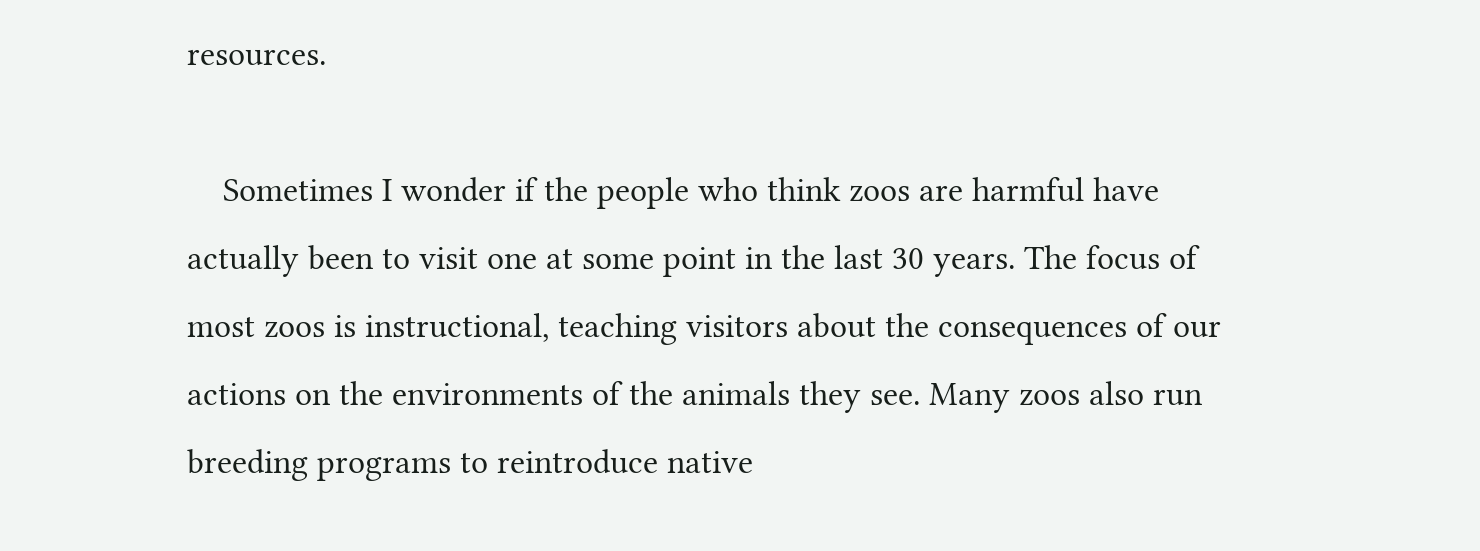resources.

    Sometimes I wonder if the people who think zoos are harmful have actually been to visit one at some point in the last 30 years. The focus of most zoos is instructional, teaching visitors about the consequences of our actions on the environments of the animals they see. Many zoos also run breeding programs to reintroduce native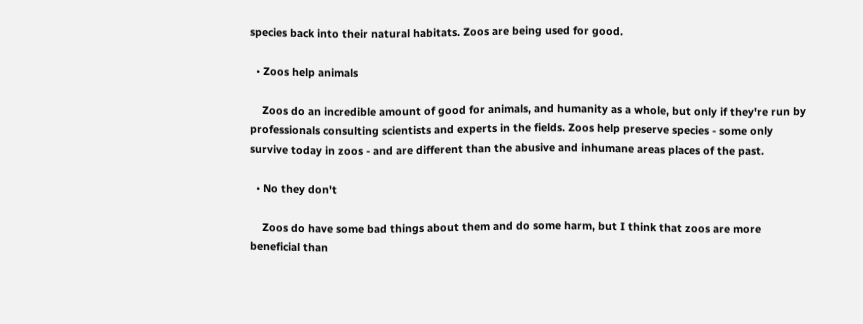species back into their natural habitats. Zoos are being used for good.

  • Zoos help animals

    Zoos do an incredible amount of good for animals, and humanity as a whole, but only if they're run by professionals consulting scientists and experts in the fields. Zoos help preserve species - some only survive today in zoos - and are different than the abusive and inhumane areas places of the past.

  • No they don't

    Zoos do have some bad things about them and do some harm, but I think that zoos are more beneficial than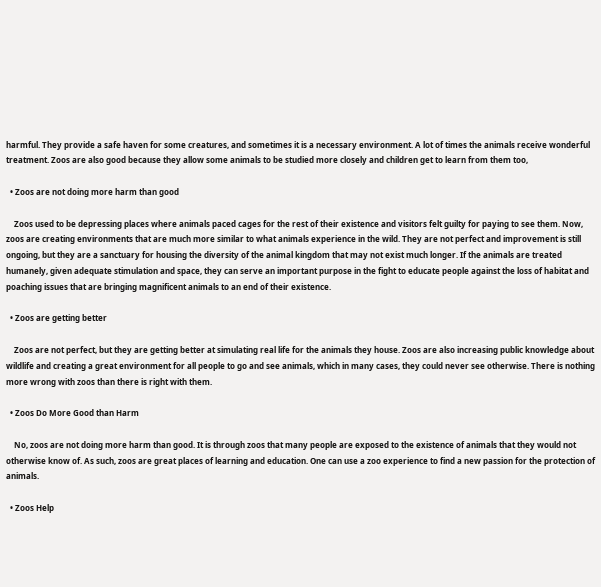harmful. They provide a safe haven for some creatures, and sometimes it is a necessary environment. A lot of times the animals receive wonderful treatment. Zoos are also good because they allow some animals to be studied more closely and children get to learn from them too,

  • Zoos are not doing more harm than good

    Zoos used to be depressing places where animals paced cages for the rest of their existence and visitors felt guilty for paying to see them. Now, zoos are creating environments that are much more similar to what animals experience in the wild. They are not perfect and improvement is still ongoing, but they are a sanctuary for housing the diversity of the animal kingdom that may not exist much longer. If the animals are treated humanely, given adequate stimulation and space, they can serve an important purpose in the fight to educate people against the loss of habitat and poaching issues that are bringing magnificent animals to an end of their existence.

  • Zoos are getting better

    Zoos are not perfect, but they are getting better at simulating real life for the animals they house. Zoos are also increasing public knowledge about wildlife and creating a great environment for all people to go and see animals, which in many cases, they could never see otherwise. There is nothing more wrong with zoos than there is right with them.

  • Zoos Do More Good than Harm

    No, zoos are not doing more harm than good. It is through zoos that many people are exposed to the existence of animals that they would not otherwise know of. As such, zoos are great places of learning and education. One can use a zoo experience to find a new passion for the protection of animals.

  • Zoos Help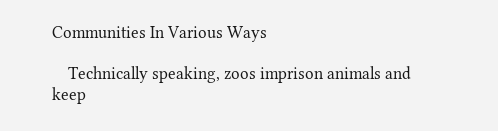Communities In Various Ways

    Technically speaking, zoos imprison animals and keep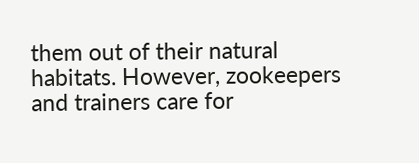them out of their natural habitats. However, zookeepers and trainers care for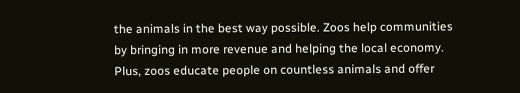the animals in the best way possible. Zoos help communities by bringing in more revenue and helping the local economy. Plus, zoos educate people on countless animals and offer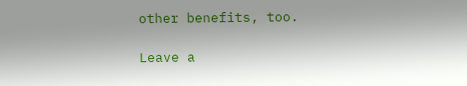other benefits, too.

Leave a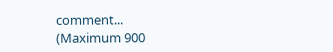comment...
(Maximum 900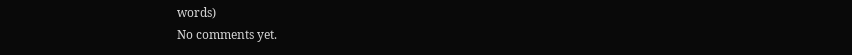words)
No comments yet.